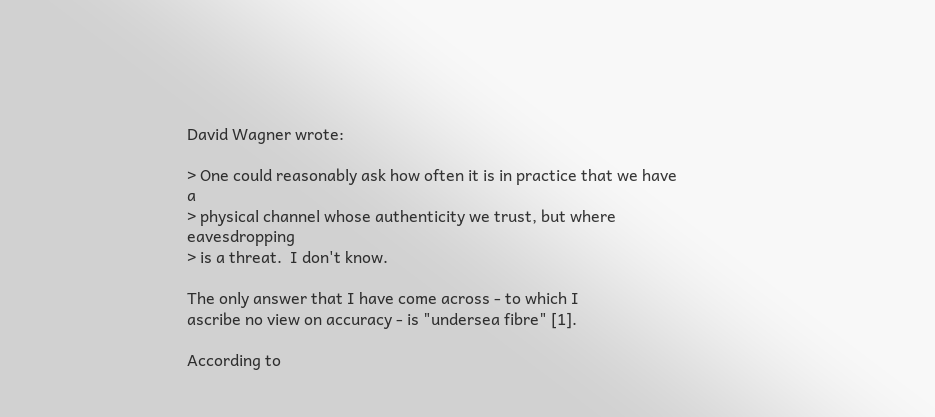David Wagner wrote:

> One could reasonably ask how often it is in practice that we have a
> physical channel whose authenticity we trust, but where eavesdropping
> is a threat.  I don't know.

The only answer that I have come across - to which I
ascribe no view on accuracy - is "undersea fibre" [1].

According to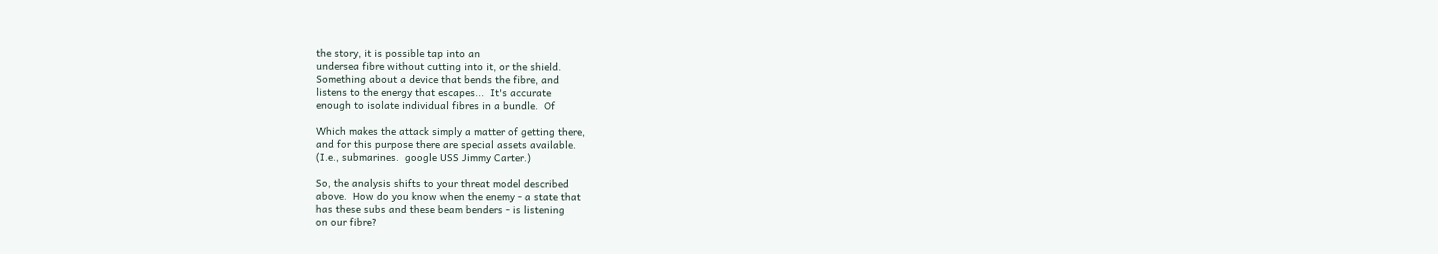the story, it is possible tap into an
undersea fibre without cutting into it, or the shield.
Something about a device that bends the fibre, and
listens to the energy that escapes...  It's accurate
enough to isolate individual fibres in a bundle.  Of

Which makes the attack simply a matter of getting there,
and for this purpose there are special assets available.
(I.e., submarines.  google USS Jimmy Carter.)

So, the analysis shifts to your threat model described
above.  How do you know when the enemy - a state that
has these subs and these beam benders - is listening
on our fibre?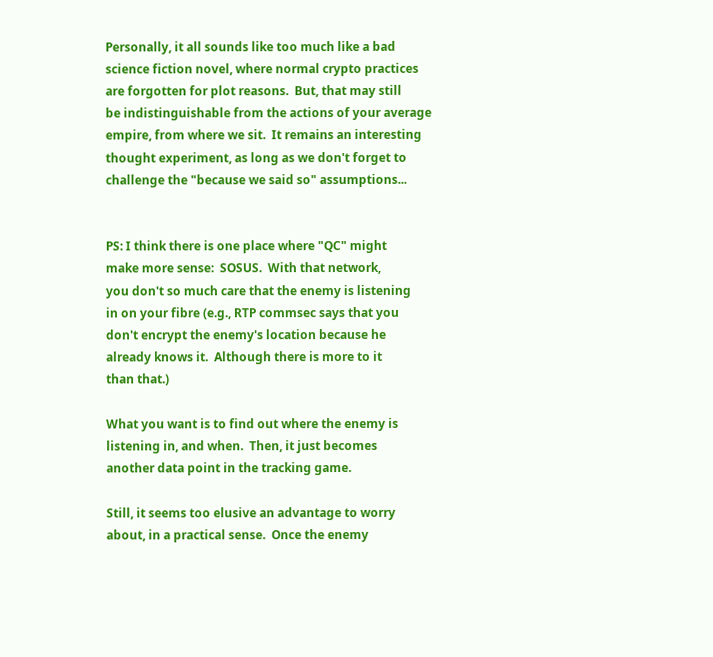Personally, it all sounds like too much like a bad
science fiction novel, where normal crypto practices
are forgotten for plot reasons.  But, that may still
be indistinguishable from the actions of your average
empire, from where we sit.  It remains an interesting
thought experiment, as long as we don't forget to
challenge the "because we said so" assumptions...


PS: I think there is one place where "QC" might
make more sense:  SOSUS.  With that network,
you don't so much care that the enemy is listening
in on your fibre (e.g., RTP commsec says that you
don't encrypt the enemy's location because he
already knows it.  Although there is more to it
than that.)

What you want is to find out where the enemy is
listening in, and when.  Then, it just becomes
another data point in the tracking game.

Still, it seems too elusive an advantage to worry
about, in a practical sense.  Once the enemy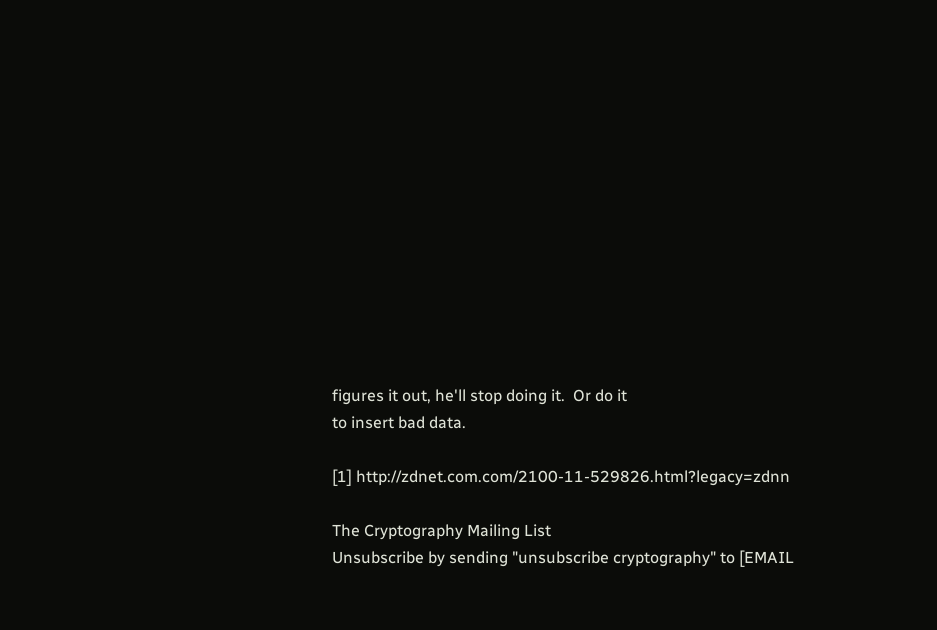figures it out, he'll stop doing it.  Or do it
to insert bad data.

[1] http://zdnet.com.com/2100-11-529826.html?legacy=zdnn

The Cryptography Mailing List
Unsubscribe by sending "unsubscribe cryptography" to [EMAIL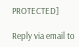PROTECTED]

Reply via email to